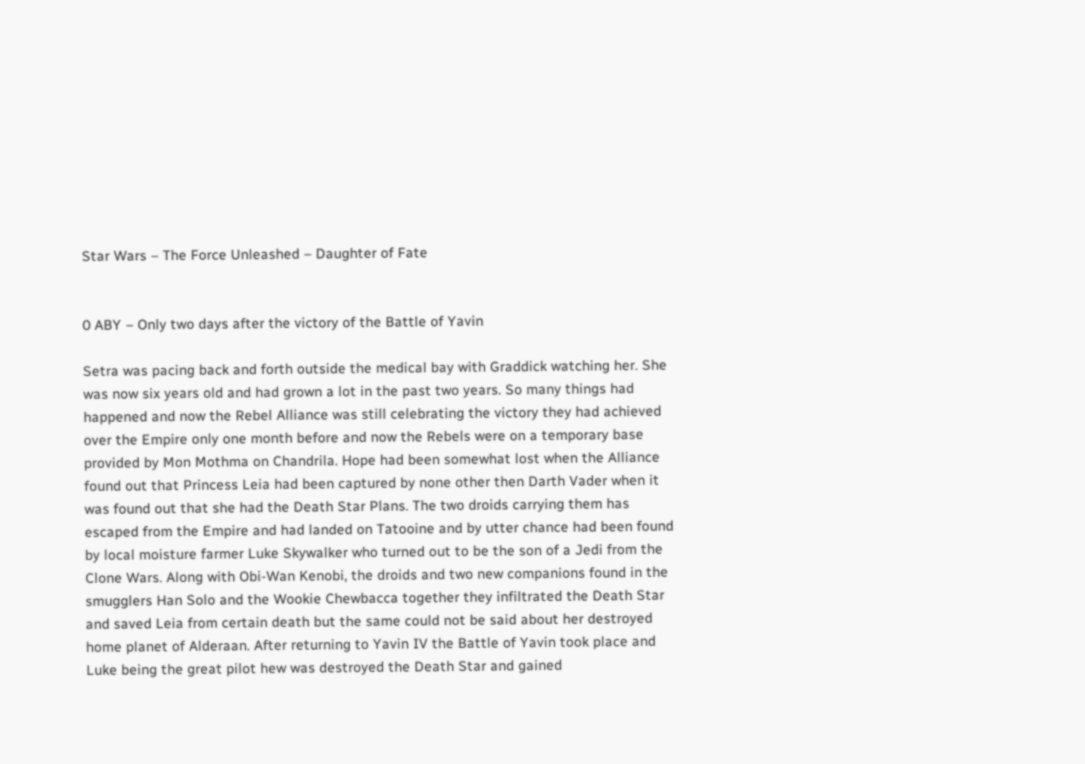Star Wars – The Force Unleashed – Daughter of Fate


0 ABY – Only two days after the victory of the Battle of Yavin

Setra was pacing back and forth outside the medical bay with Graddick watching her. She was now six years old and had grown a lot in the past two years. So many things had happened and now the Rebel Alliance was still celebrating the victory they had achieved over the Empire only one month before and now the Rebels were on a temporary base provided by Mon Mothma on Chandrila. Hope had been somewhat lost when the Alliance found out that Princess Leia had been captured by none other then Darth Vader when it was found out that she had the Death Star Plans. The two droids carrying them has escaped from the Empire and had landed on Tatooine and by utter chance had been found by local moisture farmer Luke Skywalker who turned out to be the son of a Jedi from the Clone Wars. Along with Obi-Wan Kenobi, the droids and two new companions found in the smugglers Han Solo and the Wookie Chewbacca together they infiltrated the Death Star and saved Leia from certain death but the same could not be said about her destroyed home planet of Alderaan. After returning to Yavin IV the Battle of Yavin took place and Luke being the great pilot hew was destroyed the Death Star and gained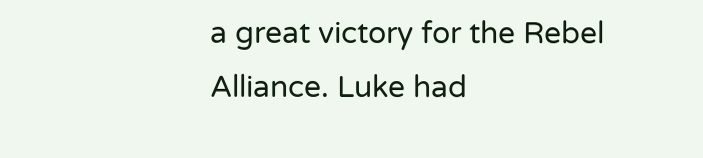a great victory for the Rebel Alliance. Luke had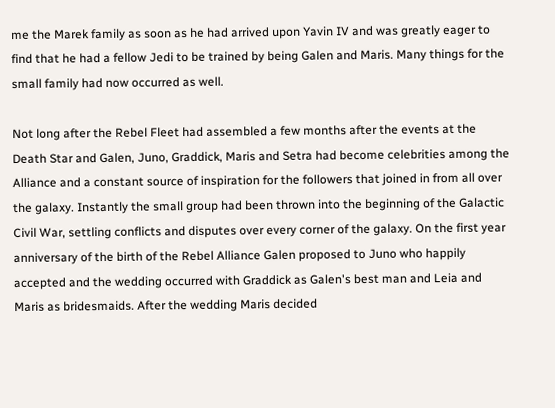me the Marek family as soon as he had arrived upon Yavin IV and was greatly eager to find that he had a fellow Jedi to be trained by being Galen and Maris. Many things for the small family had now occurred as well.

Not long after the Rebel Fleet had assembled a few months after the events at the Death Star and Galen, Juno, Graddick, Maris and Setra had become celebrities among the Alliance and a constant source of inspiration for the followers that joined in from all over the galaxy. Instantly the small group had been thrown into the beginning of the Galactic Civil War, settling conflicts and disputes over every corner of the galaxy. On the first year anniversary of the birth of the Rebel Alliance Galen proposed to Juno who happily accepted and the wedding occurred with Graddick as Galen's best man and Leia and Maris as bridesmaids. After the wedding Maris decided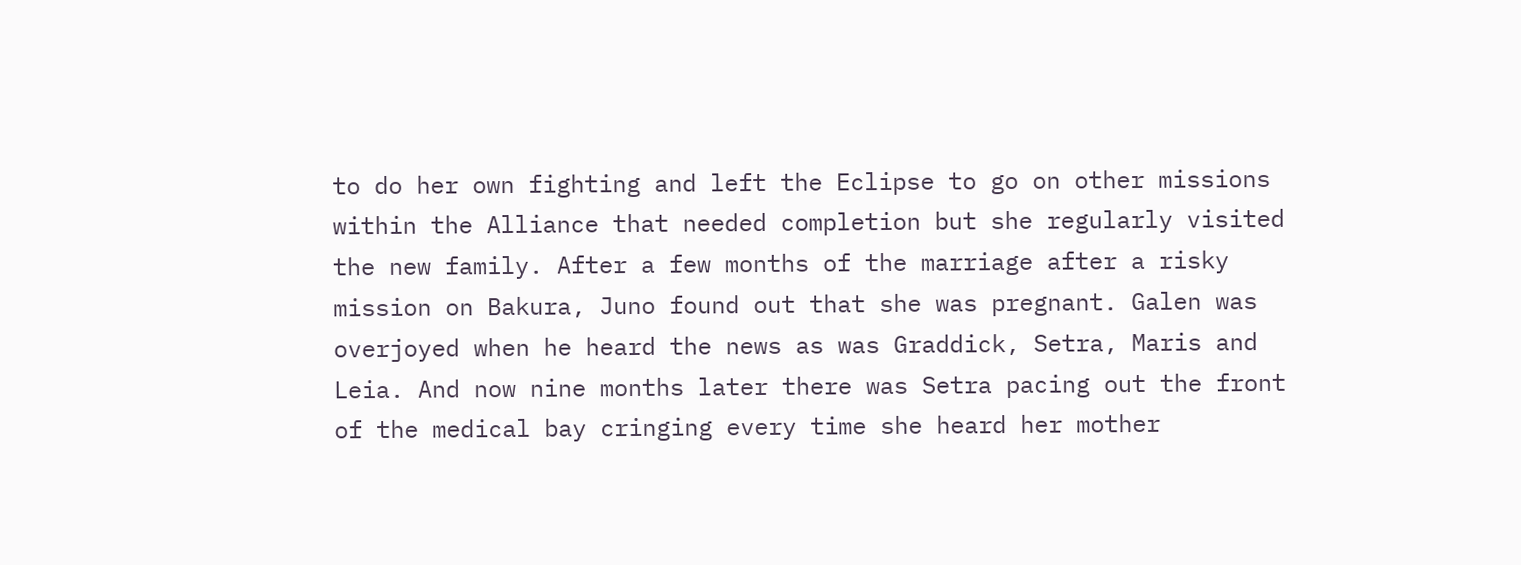to do her own fighting and left the Eclipse to go on other missions within the Alliance that needed completion but she regularly visited the new family. After a few months of the marriage after a risky mission on Bakura, Juno found out that she was pregnant. Galen was overjoyed when he heard the news as was Graddick, Setra, Maris and Leia. And now nine months later there was Setra pacing out the front of the medical bay cringing every time she heard her mother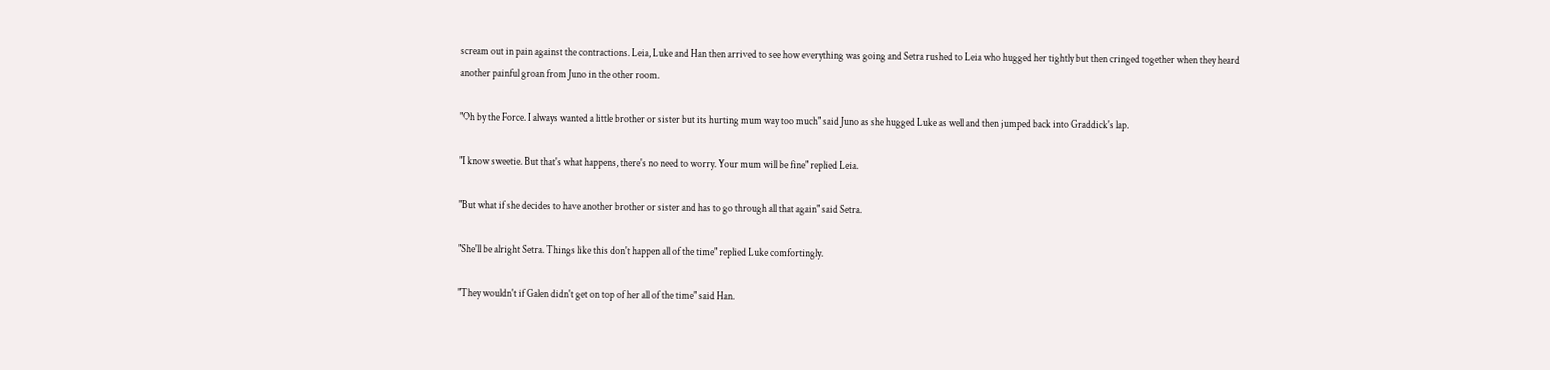scream out in pain against the contractions. Leia, Luke and Han then arrived to see how everything was going and Setra rushed to Leia who hugged her tightly but then cringed together when they heard another painful groan from Juno in the other room.

"Oh by the Force. I always wanted a little brother or sister but its hurting mum way too much" said Juno as she hugged Luke as well and then jumped back into Graddick's lap.

"I know sweetie. But that's what happens, there's no need to worry. Your mum will be fine" replied Leia.

"But what if she decides to have another brother or sister and has to go through all that again" said Setra.

"She'll be alright Setra. Things like this don't happen all of the time" replied Luke comfortingly.

"They wouldn't if Galen didn't get on top of her all of the time" said Han.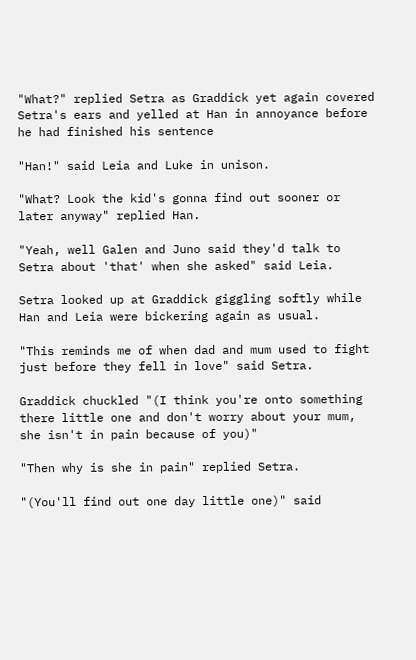"What?" replied Setra as Graddick yet again covered Setra's ears and yelled at Han in annoyance before he had finished his sentence

"Han!" said Leia and Luke in unison.

"What? Look the kid's gonna find out sooner or later anyway" replied Han.

"Yeah, well Galen and Juno said they'd talk to Setra about 'that' when she asked" said Leia.

Setra looked up at Graddick giggling softly while Han and Leia were bickering again as usual.

"This reminds me of when dad and mum used to fight just before they fell in love" said Setra.

Graddick chuckled "(I think you're onto something there little one and don't worry about your mum, she isn't in pain because of you)"

"Then why is she in pain" replied Setra.

"(You'll find out one day little one)" said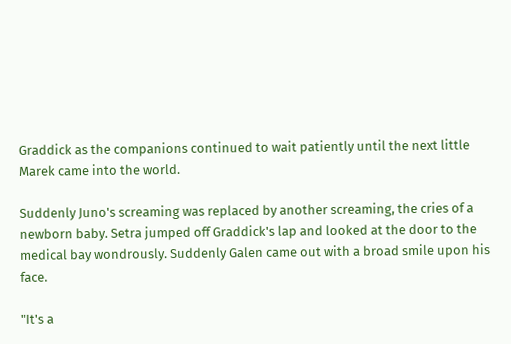Graddick as the companions continued to wait patiently until the next little Marek came into the world.

Suddenly Juno's screaming was replaced by another screaming, the cries of a newborn baby. Setra jumped off Graddick's lap and looked at the door to the medical bay wondrously. Suddenly Galen came out with a broad smile upon his face.

"It's a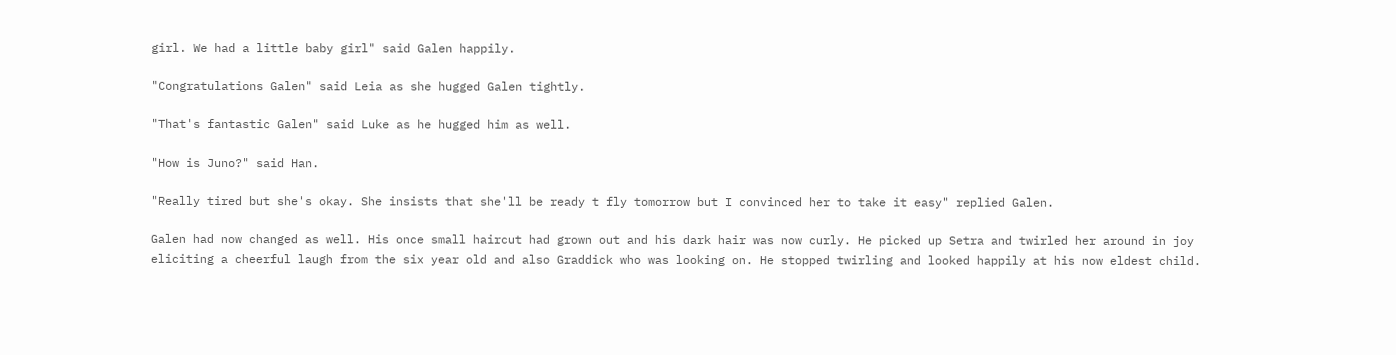girl. We had a little baby girl" said Galen happily.

"Congratulations Galen" said Leia as she hugged Galen tightly.

"That's fantastic Galen" said Luke as he hugged him as well.

"How is Juno?" said Han.

"Really tired but she's okay. She insists that she'll be ready t fly tomorrow but I convinced her to take it easy" replied Galen.

Galen had now changed as well. His once small haircut had grown out and his dark hair was now curly. He picked up Setra and twirled her around in joy eliciting a cheerful laugh from the six year old and also Graddick who was looking on. He stopped twirling and looked happily at his now eldest child.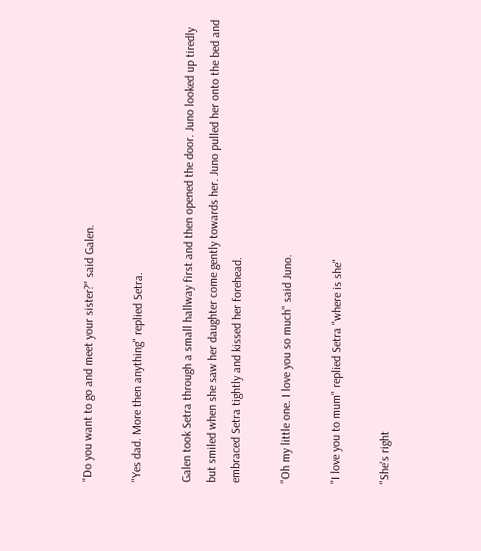"Do you want to go and meet your sister?" said Galen.

"Yes dad. More then anything" replied Setra.

Galen took Setra through a small hallway first and then opened the door. Juno looked up tiredly but smiled when she saw her daughter come gently towards her. Juno pulled her onto the bed and embraced Setra tightly and kissed her forehead.

"Oh my little one. I love you so much" said Juno.

"I love you to mum" replied Setra "where is she"

"She's right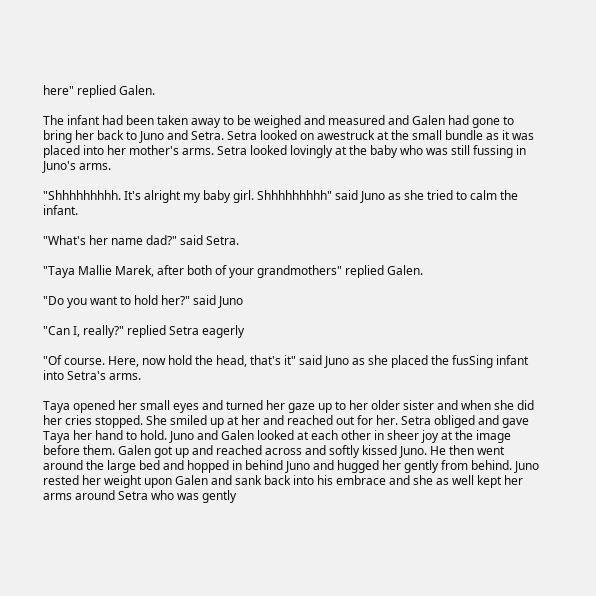here" replied Galen.

The infant had been taken away to be weighed and measured and Galen had gone to bring her back to Juno and Setra. Setra looked on awestruck at the small bundle as it was placed into her mother's arms. Setra looked lovingly at the baby who was still fussing in Juno's arms.

"Shhhhhhhhh. It's alright my baby girl. Shhhhhhhhh" said Juno as she tried to calm the infant.

"What's her name dad?" said Setra.

"Taya Mallie Marek, after both of your grandmothers" replied Galen.

"Do you want to hold her?" said Juno

"Can I, really?" replied Setra eagerly

"Of course. Here, now hold the head, that's it" said Juno as she placed the fusSing infant into Setra's arms.

Taya opened her small eyes and turned her gaze up to her older sister and when she did her cries stopped. She smiled up at her and reached out for her. Setra obliged and gave Taya her hand to hold. Juno and Galen looked at each other in sheer joy at the image before them. Galen got up and reached across and softly kissed Juno. He then went around the large bed and hopped in behind Juno and hugged her gently from behind. Juno rested her weight upon Galen and sank back into his embrace and she as well kept her arms around Setra who was gently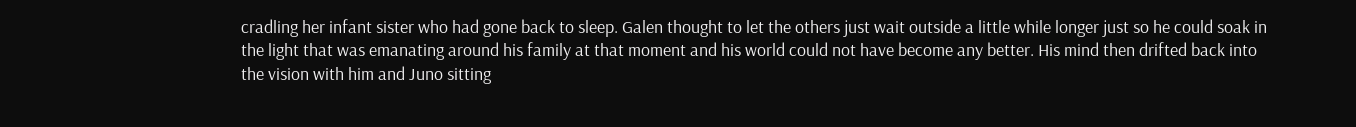cradling her infant sister who had gone back to sleep. Galen thought to let the others just wait outside a little while longer just so he could soak in the light that was emanating around his family at that moment and his world could not have become any better. His mind then drifted back into the vision with him and Juno sitting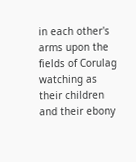in each other's arms upon the fields of Corulag watching as their children and their ebony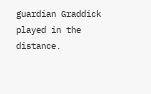guardian Graddick played in the distance.